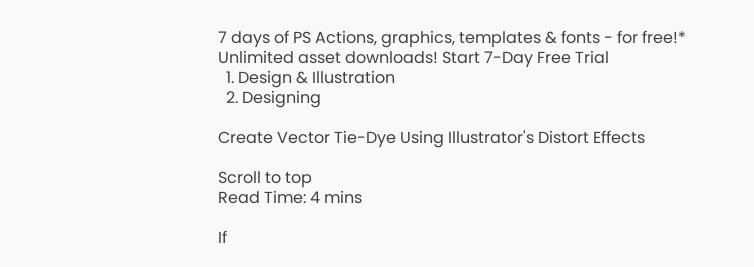7 days of PS Actions, graphics, templates & fonts - for free!* Unlimited asset downloads! Start 7-Day Free Trial
  1. Design & Illustration
  2. Designing

Create Vector Tie-Dye Using Illustrator's Distort Effects

Scroll to top
Read Time: 4 mins

If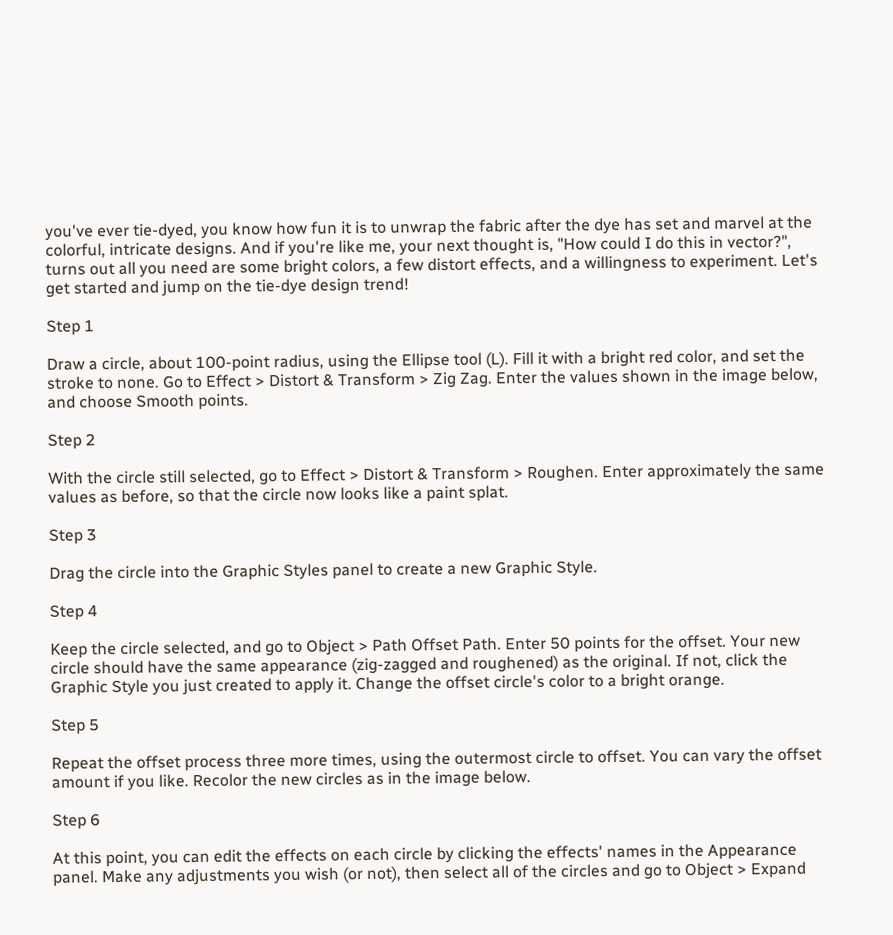you've ever tie-dyed, you know how fun it is to unwrap the fabric after the dye has set and marvel at the colorful, intricate designs. And if you're like me, your next thought is, "How could I do this in vector?", turns out all you need are some bright colors, a few distort effects, and a willingness to experiment. Let's get started and jump on the tie-dye design trend!

Step 1

Draw a circle, about 100-point radius, using the Ellipse tool (L). Fill it with a bright red color, and set the stroke to none. Go to Effect > Distort & Transform > Zig Zag. Enter the values shown in the image below, and choose Smooth points.

Step 2

With the circle still selected, go to Effect > Distort & Transform > Roughen. Enter approximately the same values as before, so that the circle now looks like a paint splat.

Step 3

Drag the circle into the Graphic Styles panel to create a new Graphic Style.

Step 4

Keep the circle selected, and go to Object > Path Offset Path. Enter 50 points for the offset. Your new circle should have the same appearance (zig-zagged and roughened) as the original. If not, click the Graphic Style you just created to apply it. Change the offset circle's color to a bright orange.

Step 5

Repeat the offset process three more times, using the outermost circle to offset. You can vary the offset amount if you like. Recolor the new circles as in the image below.

Step 6

At this point, you can edit the effects on each circle by clicking the effects' names in the Appearance panel. Make any adjustments you wish (or not), then select all of the circles and go to Object > Expand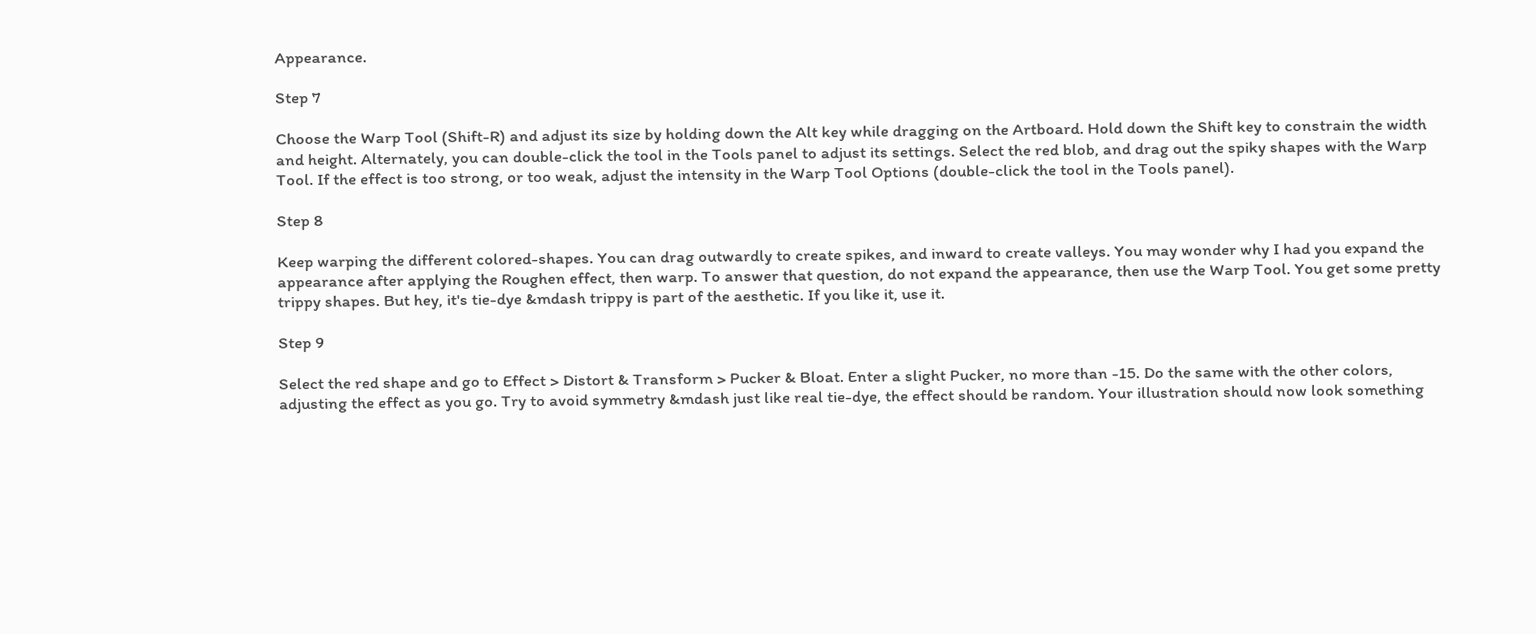Appearance.

Step 7

Choose the Warp Tool (Shift-R) and adjust its size by holding down the Alt key while dragging on the Artboard. Hold down the Shift key to constrain the width and height. Alternately, you can double-click the tool in the Tools panel to adjust its settings. Select the red blob, and drag out the spiky shapes with the Warp Tool. If the effect is too strong, or too weak, adjust the intensity in the Warp Tool Options (double-click the tool in the Tools panel).

Step 8

Keep warping the different colored-shapes. You can drag outwardly to create spikes, and inward to create valleys. You may wonder why I had you expand the appearance after applying the Roughen effect, then warp. To answer that question, do not expand the appearance, then use the Warp Tool. You get some pretty trippy shapes. But hey, it's tie-dye &mdash trippy is part of the aesthetic. If you like it, use it.

Step 9

Select the red shape and go to Effect > Distort & Transform > Pucker & Bloat. Enter a slight Pucker, no more than -15. Do the same with the other colors, adjusting the effect as you go. Try to avoid symmetry &mdash just like real tie-dye, the effect should be random. Your illustration should now look something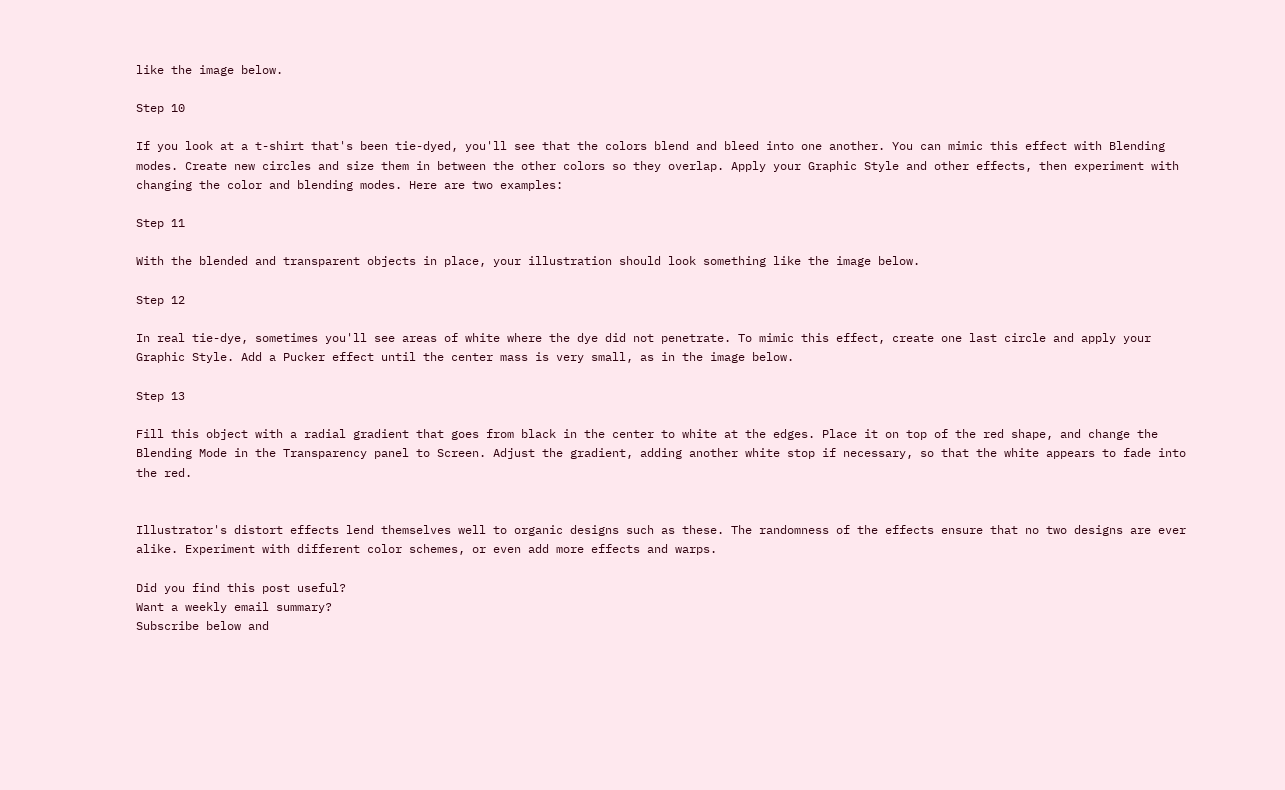like the image below.

Step 10

If you look at a t-shirt that's been tie-dyed, you'll see that the colors blend and bleed into one another. You can mimic this effect with Blending modes. Create new circles and size them in between the other colors so they overlap. Apply your Graphic Style and other effects, then experiment with changing the color and blending modes. Here are two examples:

Step 11

With the blended and transparent objects in place, your illustration should look something like the image below.

Step 12

In real tie-dye, sometimes you'll see areas of white where the dye did not penetrate. To mimic this effect, create one last circle and apply your Graphic Style. Add a Pucker effect until the center mass is very small, as in the image below.

Step 13

Fill this object with a radial gradient that goes from black in the center to white at the edges. Place it on top of the red shape, and change the Blending Mode in the Transparency panel to Screen. Adjust the gradient, adding another white stop if necessary, so that the white appears to fade into the red.


Illustrator's distort effects lend themselves well to organic designs such as these. The randomness of the effects ensure that no two designs are ever alike. Experiment with different color schemes, or even add more effects and warps.

Did you find this post useful?
Want a weekly email summary?
Subscribe below and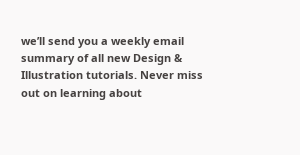we’ll send you a weekly email summary of all new Design & Illustration tutorials. Never miss out on learning about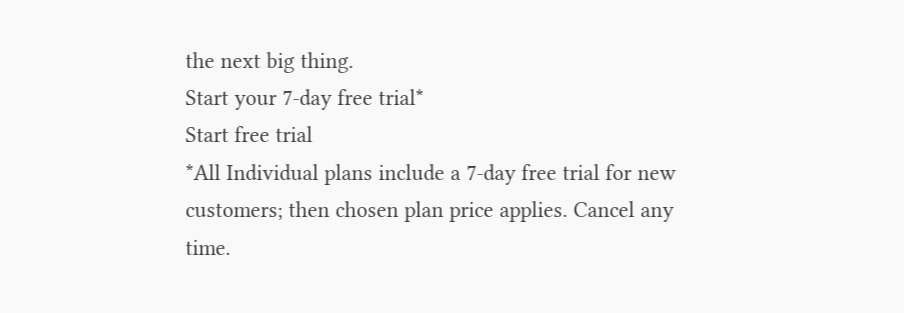the next big thing.
Start your 7-day free trial*
Start free trial
*All Individual plans include a 7-day free trial for new customers; then chosen plan price applies. Cancel any time.